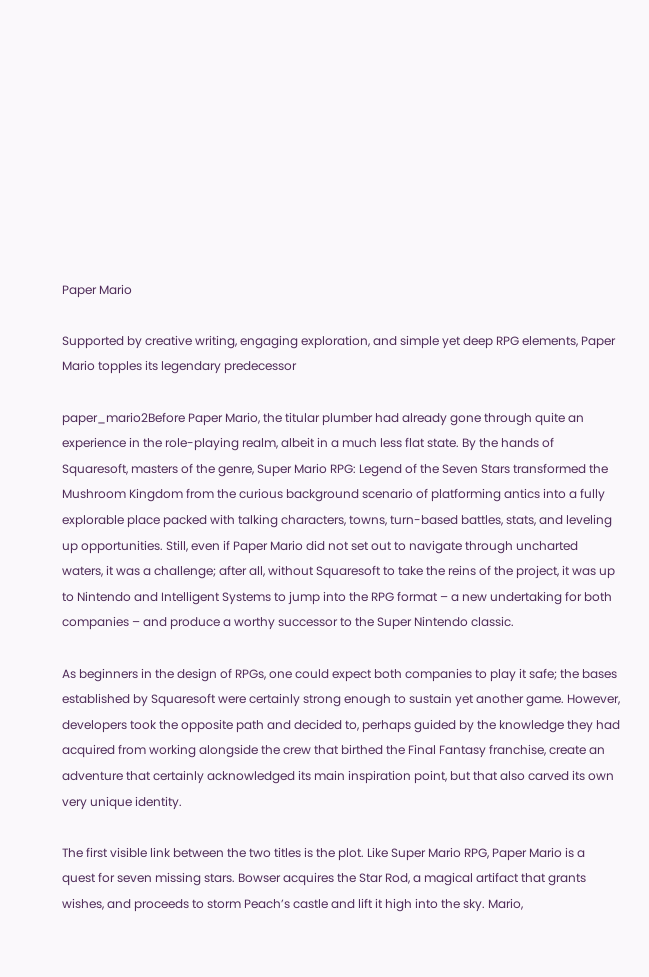Paper Mario

Supported by creative writing, engaging exploration, and simple yet deep RPG elements, Paper Mario topples its legendary predecessor

paper_mario2Before Paper Mario, the titular plumber had already gone through quite an experience in the role-playing realm, albeit in a much less flat state. By the hands of Squaresoft, masters of the genre, Super Mario RPG: Legend of the Seven Stars transformed the Mushroom Kingdom from the curious background scenario of platforming antics into a fully explorable place packed with talking characters, towns, turn-based battles, stats, and leveling up opportunities. Still, even if Paper Mario did not set out to navigate through uncharted waters, it was a challenge; after all, without Squaresoft to take the reins of the project, it was up to Nintendo and Intelligent Systems to jump into the RPG format – a new undertaking for both companies – and produce a worthy successor to the Super Nintendo classic.

As beginners in the design of RPGs, one could expect both companies to play it safe; the bases established by Squaresoft were certainly strong enough to sustain yet another game. However, developers took the opposite path and decided to, perhaps guided by the knowledge they had acquired from working alongside the crew that birthed the Final Fantasy franchise, create an adventure that certainly acknowledged its main inspiration point, but that also carved its own very unique identity.

The first visible link between the two titles is the plot. Like Super Mario RPG, Paper Mario is a quest for seven missing stars. Bowser acquires the Star Rod, a magical artifact that grants wishes, and proceeds to storm Peach’s castle and lift it high into the sky. Mario,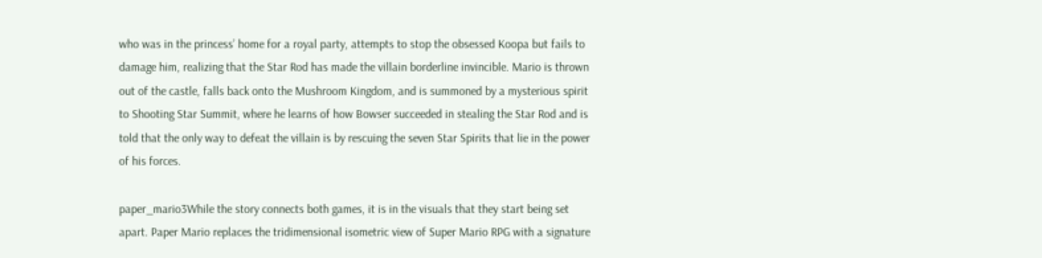who was in the princess’ home for a royal party, attempts to stop the obsessed Koopa but fails to damage him, realizing that the Star Rod has made the villain borderline invincible. Mario is thrown out of the castle, falls back onto the Mushroom Kingdom, and is summoned by a mysterious spirit to Shooting Star Summit, where he learns of how Bowser succeeded in stealing the Star Rod and is told that the only way to defeat the villain is by rescuing the seven Star Spirits that lie in the power of his forces.

paper_mario3While the story connects both games, it is in the visuals that they start being set apart. Paper Mario replaces the tridimensional isometric view of Super Mario RPG with a signature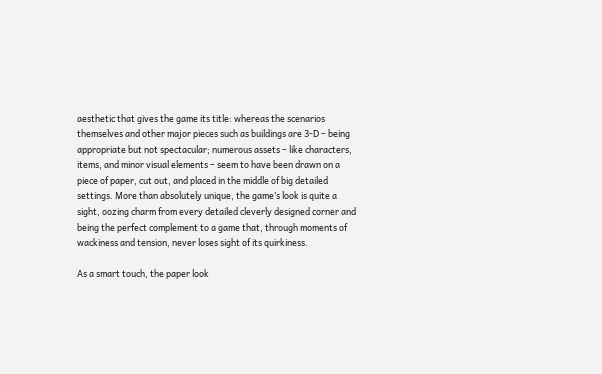aesthetic that gives the game its title: whereas the scenarios themselves and other major pieces such as buildings are 3-D – being appropriate but not spectacular; numerous assets – like characters, items, and minor visual elements – seem to have been drawn on a piece of paper, cut out, and placed in the middle of big detailed settings. More than absolutely unique, the game’s look is quite a sight, oozing charm from every detailed cleverly designed corner and being the perfect complement to a game that, through moments of wackiness and tension, never loses sight of its quirkiness.

As a smart touch, the paper look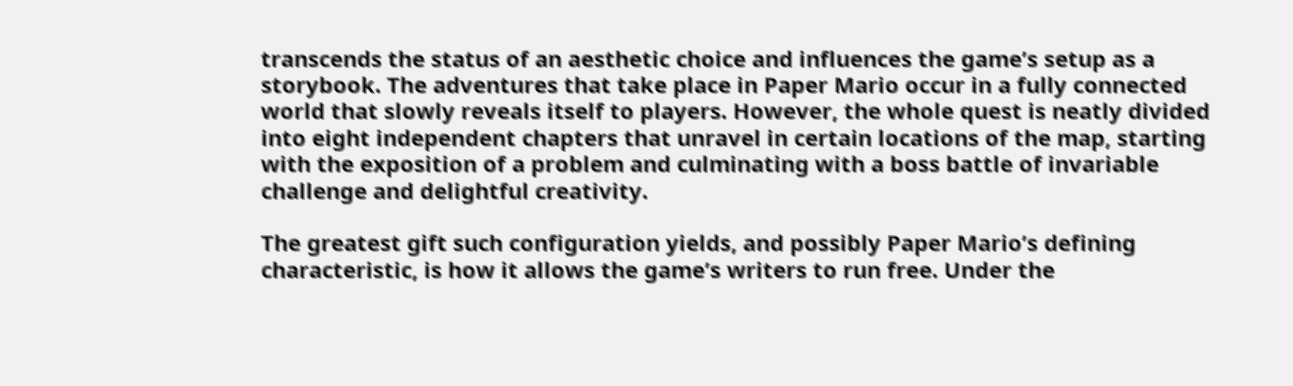transcends the status of an aesthetic choice and influences the game’s setup as a storybook. The adventures that take place in Paper Mario occur in a fully connected world that slowly reveals itself to players. However, the whole quest is neatly divided into eight independent chapters that unravel in certain locations of the map, starting with the exposition of a problem and culminating with a boss battle of invariable challenge and delightful creativity.

The greatest gift such configuration yields, and possibly Paper Mario’s defining characteristic, is how it allows the game’s writers to run free. Under the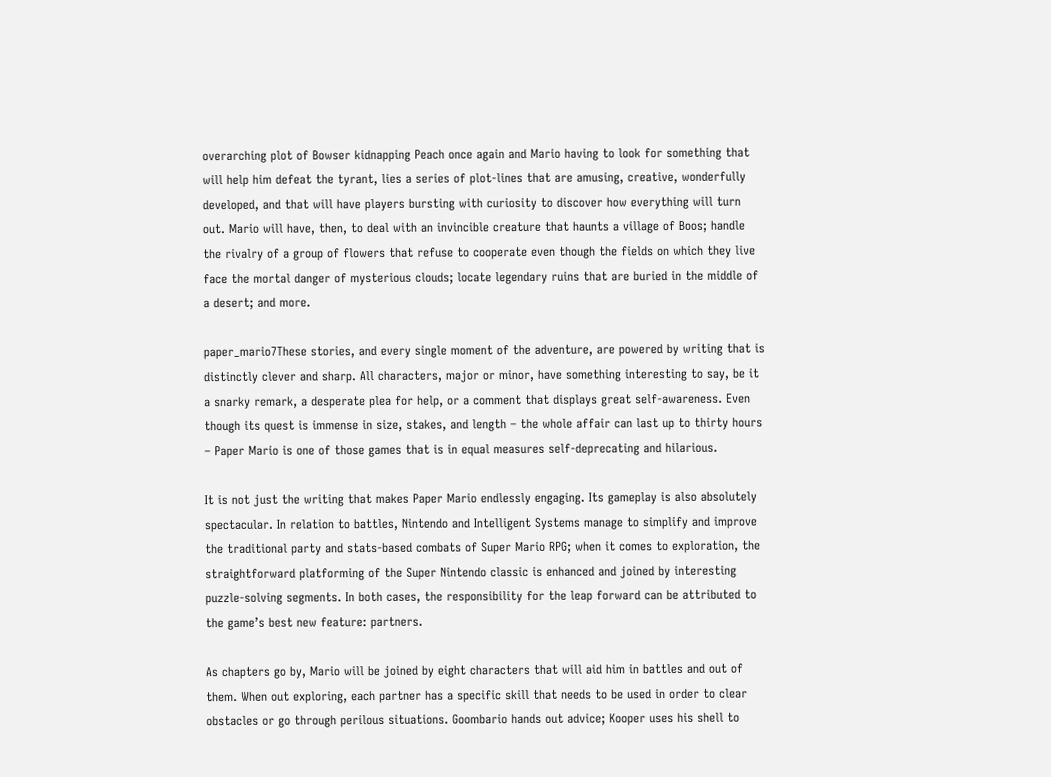overarching plot of Bowser kidnapping Peach once again and Mario having to look for something that will help him defeat the tyrant, lies a series of plot-lines that are amusing, creative, wonderfully developed, and that will have players bursting with curiosity to discover how everything will turn out. Mario will have, then, to deal with an invincible creature that haunts a village of Boos; handle the rivalry of a group of flowers that refuse to cooperate even though the fields on which they live face the mortal danger of mysterious clouds; locate legendary ruins that are buried in the middle of a desert; and more.

paper_mario7These stories, and every single moment of the adventure, are powered by writing that is distinctly clever and sharp. All characters, major or minor, have something interesting to say, be it a snarky remark, a desperate plea for help, or a comment that displays great self-awareness. Even though its quest is immense in size, stakes, and length – the whole affair can last up to thirty hours – Paper Mario is one of those games that is in equal measures self-deprecating and hilarious.

It is not just the writing that makes Paper Mario endlessly engaging. Its gameplay is also absolutely spectacular. In relation to battles, Nintendo and Intelligent Systems manage to simplify and improve the traditional party and stats-based combats of Super Mario RPG; when it comes to exploration, the straightforward platforming of the Super Nintendo classic is enhanced and joined by interesting puzzle-solving segments. In both cases, the responsibility for the leap forward can be attributed to the game’s best new feature: partners.

As chapters go by, Mario will be joined by eight characters that will aid him in battles and out of them. When out exploring, each partner has a specific skill that needs to be used in order to clear obstacles or go through perilous situations. Goombario hands out advice; Kooper uses his shell to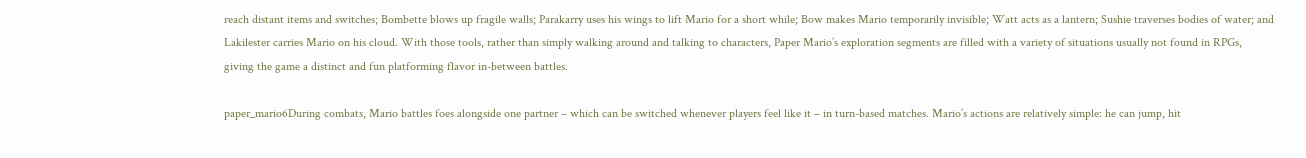reach distant items and switches; Bombette blows up fragile walls; Parakarry uses his wings to lift Mario for a short while; Bow makes Mario temporarily invisible; Watt acts as a lantern; Sushie traverses bodies of water; and Lakilester carries Mario on his cloud. With those tools, rather than simply walking around and talking to characters, Paper Mario’s exploration segments are filled with a variety of situations usually not found in RPGs, giving the game a distinct and fun platforming flavor in-between battles.

paper_mario6During combats, Mario battles foes alongside one partner – which can be switched whenever players feel like it – in turn-based matches. Mario’s actions are relatively simple: he can jump, hit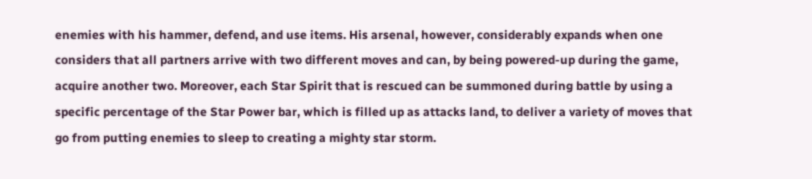enemies with his hammer, defend, and use items. His arsenal, however, considerably expands when one considers that all partners arrive with two different moves and can, by being powered-up during the game, acquire another two. Moreover, each Star Spirit that is rescued can be summoned during battle by using a specific percentage of the Star Power bar, which is filled up as attacks land, to deliver a variety of moves that go from putting enemies to sleep to creating a mighty star storm.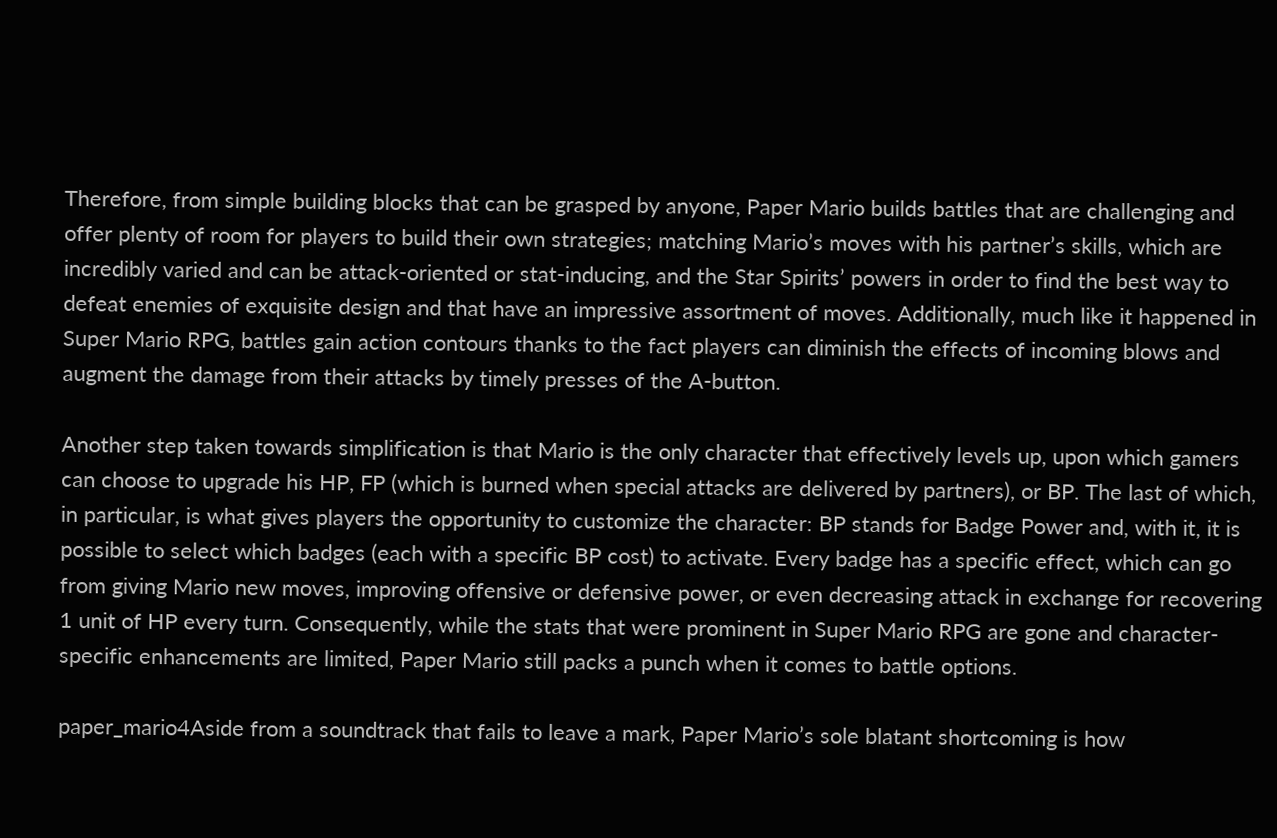Therefore, from simple building blocks that can be grasped by anyone, Paper Mario builds battles that are challenging and offer plenty of room for players to build their own strategies; matching Mario’s moves with his partner’s skills, which are incredibly varied and can be attack-oriented or stat-inducing, and the Star Spirits’ powers in order to find the best way to defeat enemies of exquisite design and that have an impressive assortment of moves. Additionally, much like it happened in Super Mario RPG, battles gain action contours thanks to the fact players can diminish the effects of incoming blows and augment the damage from their attacks by timely presses of the A-button.

Another step taken towards simplification is that Mario is the only character that effectively levels up, upon which gamers can choose to upgrade his HP, FP (which is burned when special attacks are delivered by partners), or BP. The last of which, in particular, is what gives players the opportunity to customize the character: BP stands for Badge Power and, with it, it is possible to select which badges (each with a specific BP cost) to activate. Every badge has a specific effect, which can go from giving Mario new moves, improving offensive or defensive power, or even decreasing attack in exchange for recovering 1 unit of HP every turn. Consequently, while the stats that were prominent in Super Mario RPG are gone and character-specific enhancements are limited, Paper Mario still packs a punch when it comes to battle options.

paper_mario4Aside from a soundtrack that fails to leave a mark, Paper Mario’s sole blatant shortcoming is how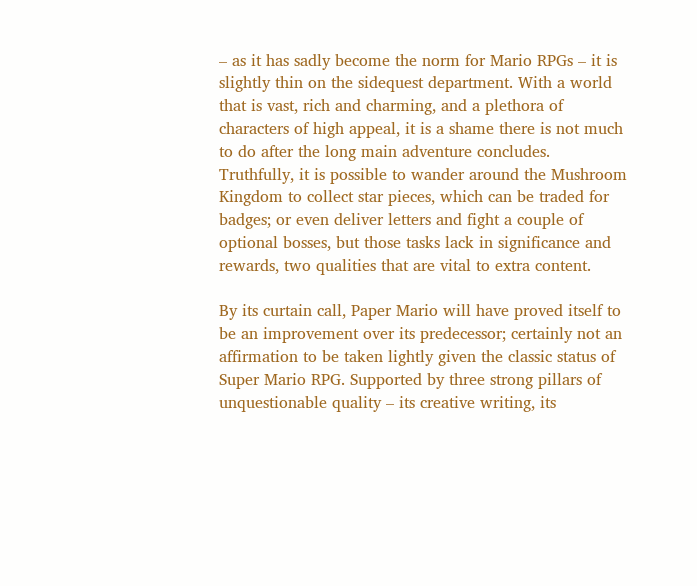– as it has sadly become the norm for Mario RPGs – it is slightly thin on the sidequest department. With a world that is vast, rich and charming, and a plethora of characters of high appeal, it is a shame there is not much to do after the long main adventure concludes. Truthfully, it is possible to wander around the Mushroom Kingdom to collect star pieces, which can be traded for badges; or even deliver letters and fight a couple of optional bosses, but those tasks lack in significance and rewards, two qualities that are vital to extra content.

By its curtain call, Paper Mario will have proved itself to be an improvement over its predecessor; certainly not an affirmation to be taken lightly given the classic status of Super Mario RPG. Supported by three strong pillars of unquestionable quality – its creative writing, its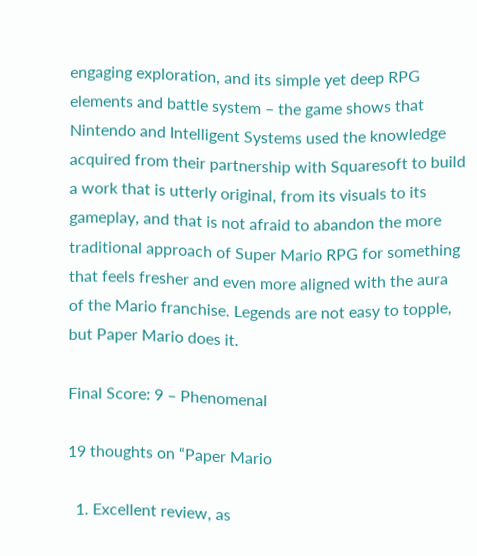engaging exploration, and its simple yet deep RPG elements and battle system – the game shows that Nintendo and Intelligent Systems used the knowledge acquired from their partnership with Squaresoft to build a work that is utterly original, from its visuals to its gameplay, and that is not afraid to abandon the more traditional approach of Super Mario RPG for something that feels fresher and even more aligned with the aura of the Mario franchise. Legends are not easy to topple, but Paper Mario does it.

Final Score: 9 – Phenomenal

19 thoughts on “Paper Mario

  1. Excellent review, as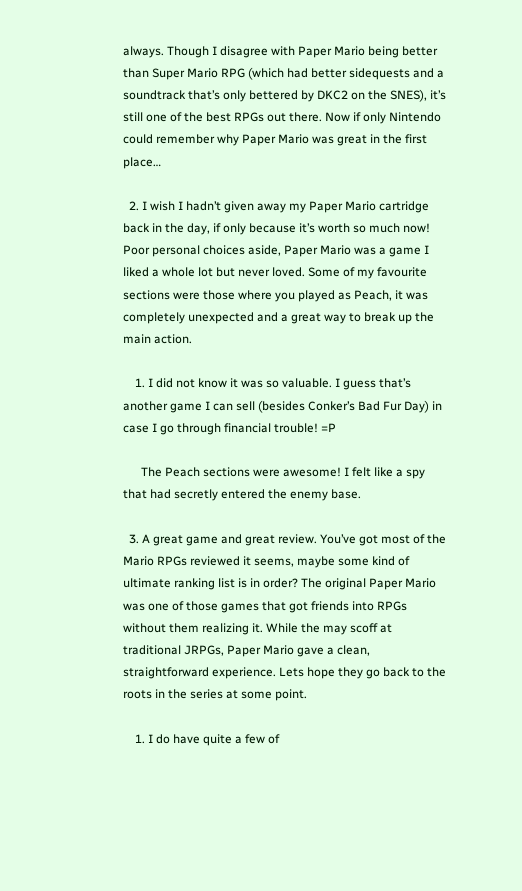always. Though I disagree with Paper Mario being better than Super Mario RPG (which had better sidequests and a soundtrack that’s only bettered by DKC2 on the SNES), it’s still one of the best RPGs out there. Now if only Nintendo could remember why Paper Mario was great in the first place…

  2. I wish I hadn’t given away my Paper Mario cartridge back in the day, if only because it’s worth so much now! Poor personal choices aside, Paper Mario was a game I liked a whole lot but never loved. Some of my favourite sections were those where you played as Peach, it was completely unexpected and a great way to break up the main action.

    1. I did not know it was so valuable. I guess that’s another game I can sell (besides Conker’s Bad Fur Day) in case I go through financial trouble! =P

      The Peach sections were awesome! I felt like a spy that had secretly entered the enemy base.

  3. A great game and great review. You’ve got most of the Mario RPGs reviewed it seems, maybe some kind of ultimate ranking list is in order? The original Paper Mario was one of those games that got friends into RPGs without them realizing it. While the may scoff at traditional JRPGs, Paper Mario gave a clean, straightforward experience. Lets hope they go back to the roots in the series at some point.

    1. I do have quite a few of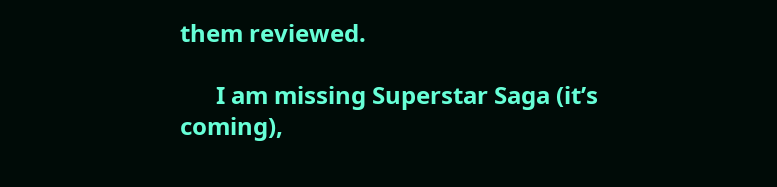them reviewed.

      I am missing Superstar Saga (it’s coming),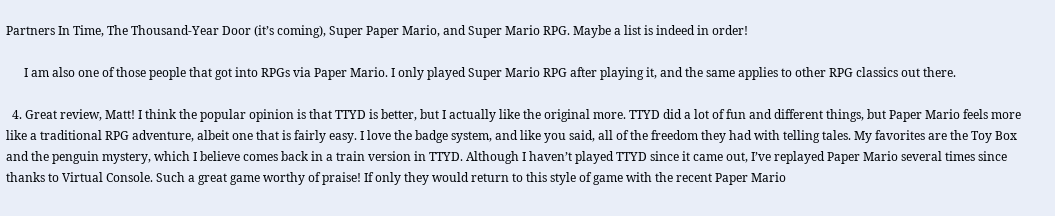Partners In Time, The Thousand-Year Door (it’s coming), Super Paper Mario, and Super Mario RPG. Maybe a list is indeed in order!

      I am also one of those people that got into RPGs via Paper Mario. I only played Super Mario RPG after playing it, and the same applies to other RPG classics out there.

  4. Great review, Matt! I think the popular opinion is that TTYD is better, but I actually like the original more. TTYD did a lot of fun and different things, but Paper Mario feels more like a traditional RPG adventure, albeit one that is fairly easy. I love the badge system, and like you said, all of the freedom they had with telling tales. My favorites are the Toy Box and the penguin mystery, which I believe comes back in a train version in TTYD. Although I haven’t played TTYD since it came out, I’ve replayed Paper Mario several times since thanks to Virtual Console. Such a great game worthy of praise! If only they would return to this style of game with the recent Paper Mario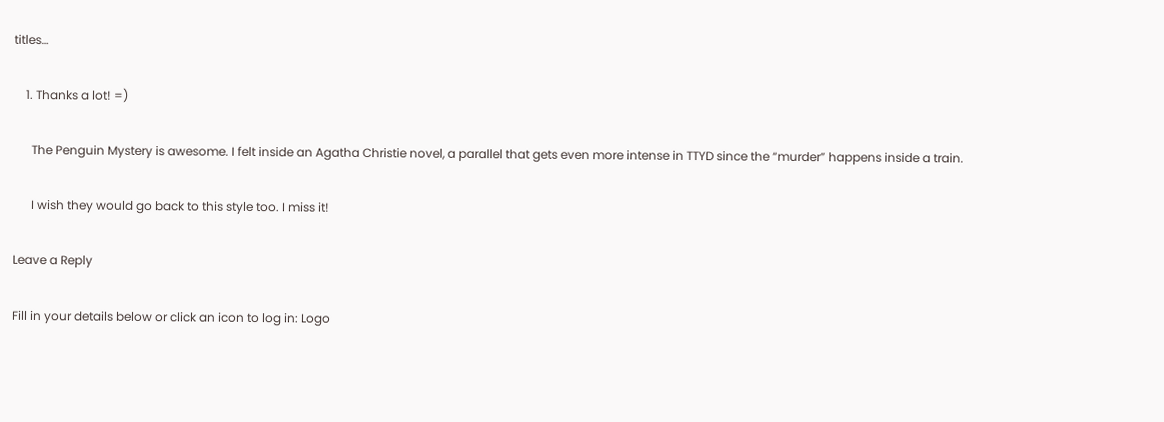titles…

    1. Thanks a lot! =)

      The Penguin Mystery is awesome. I felt inside an Agatha Christie novel, a parallel that gets even more intense in TTYD since the “murder” happens inside a train.

      I wish they would go back to this style too. I miss it!

Leave a Reply

Fill in your details below or click an icon to log in: Logo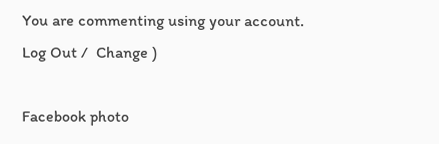You are commenting using your account. Log Out /  Change )

Facebook photo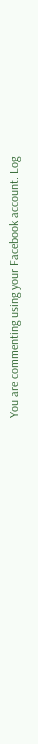You are commenting using your Facebook account. Log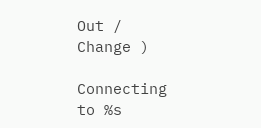Out /  Change )

Connecting to %s